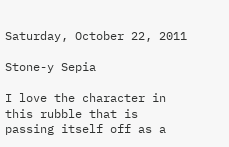Saturday, October 22, 2011

Stone-y Sepia

I love the character in this rubble that is passing itself off as a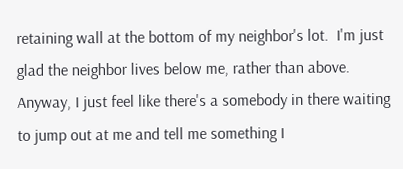retaining wall at the bottom of my neighbor's lot.  I'm just glad the neighbor lives below me, rather than above.  Anyway, I just feel like there's a somebody in there waiting to jump out at me and tell me something I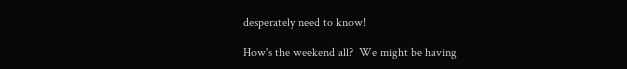desperately need to know!

How's the weekend all?  We might be having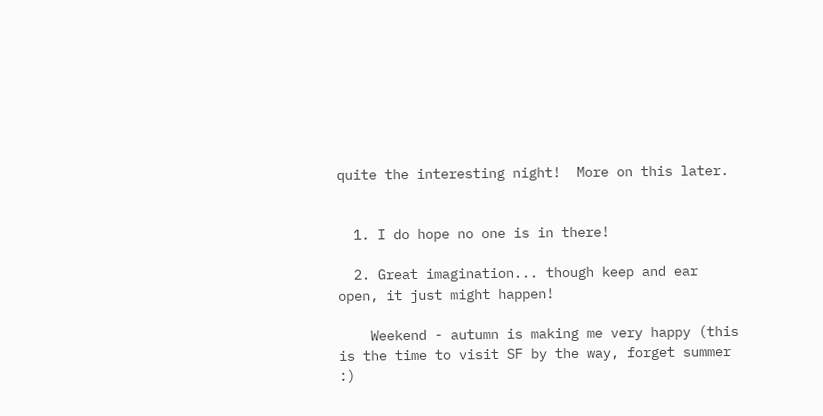quite the interesting night!  More on this later.


  1. I do hope no one is in there!

  2. Great imagination... though keep and ear open, it just might happen!

    Weekend - autumn is making me very happy (this is the time to visit SF by the way, forget summer :)